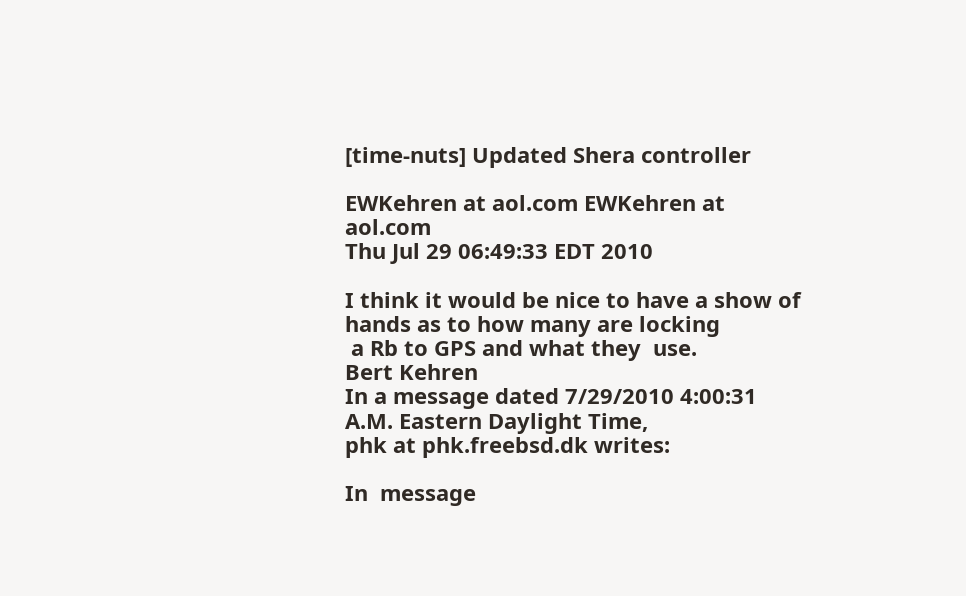[time-nuts] Updated Shera controller

EWKehren at aol.com EWKehren at aol.com
Thu Jul 29 06:49:33 EDT 2010

I think it would be nice to have a show of hands as to how many are locking
 a Rb to GPS and what they  use.
Bert Kehren
In a message dated 7/29/2010 4:00:31 A.M. Eastern Daylight Time,
phk at phk.freebsd.dk writes:

In  message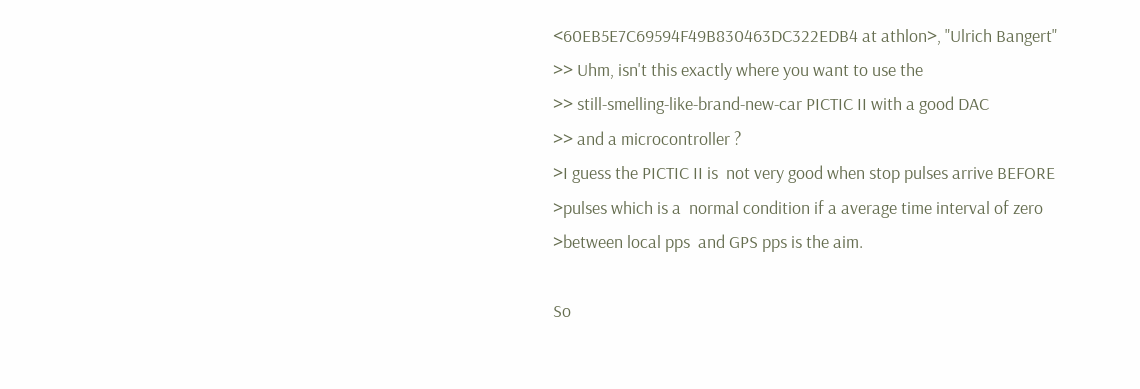<60EB5E7C69594F49B830463DC322EDB4 at athlon>, "Ulrich Bangert"
>> Uhm, isn't this exactly where you want to use the
>> still-smelling-like-brand-new-car PICTIC II with a good DAC
>> and a microcontroller ?
>I guess the PICTIC II is  not very good when stop pulses arrive BEFORE
>pulses which is a  normal condition if a average time interval of zero
>between local pps  and GPS pps is the aim.

So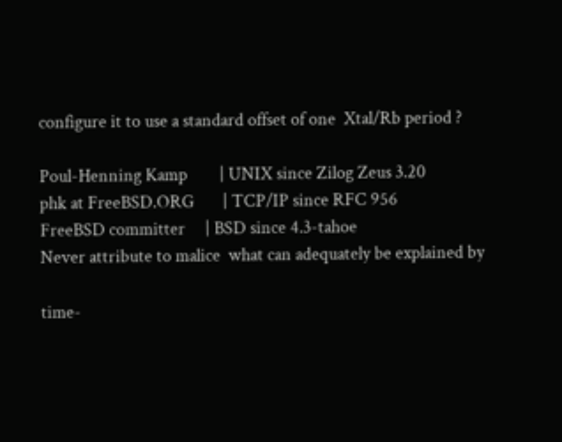configure it to use a standard offset of one  Xtal/Rb period ?

Poul-Henning Kamp        | UNIX since Zilog Zeus 3.20
phk at FreeBSD.ORG       | TCP/IP since RFC 956
FreeBSD committer     | BSD since 4.3-tahoe
Never attribute to malice  what can adequately be explained by

time-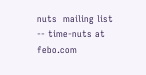nuts  mailing list -- time-nuts at febo.com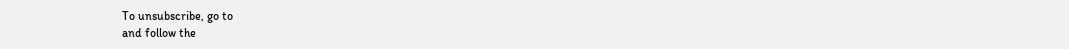To unsubscribe, go to
and follow the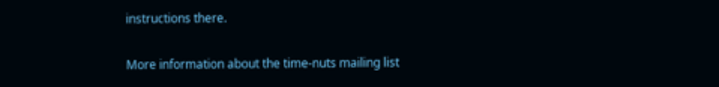instructions there.

More information about the time-nuts mailing list